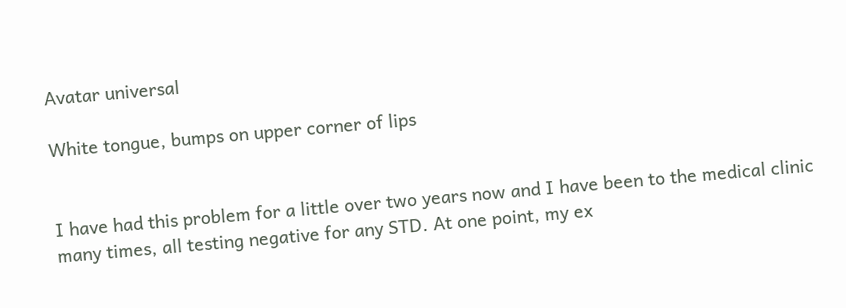Avatar universal

White tongue, bumps on upper corner of lips


I have had this problem for a little over two years now and I have been to the medical clinic many times, all testing negative for any STD. At one point, my ex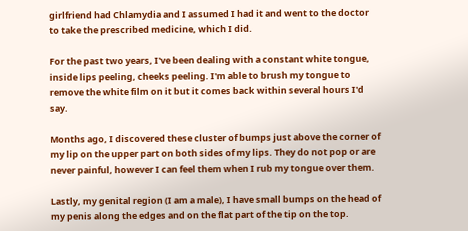girlfriend had Chlamydia and I assumed I had it and went to the doctor to take the prescribed medicine, which I did.

For the past two years, I've been dealing with a constant white tongue, inside lips peeling, cheeks peeling. I'm able to brush my tongue to remove the white film on it but it comes back within several hours I'd say.

Months ago, I discovered these cluster of bumps just above the corner of my lip on the upper part on both sides of my lips. They do not pop or are never painful, however I can feel them when I rub my tongue over them.

Lastly, my genital region (I am a male), I have small bumps on the head of my penis along the edges and on the flat part of the tip on the top.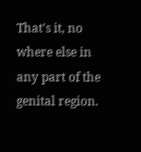That's it, no where else in any part of the genital region.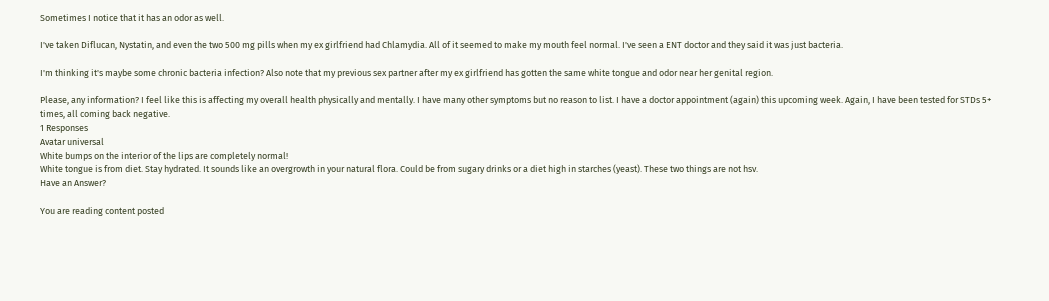Sometimes I notice that it has an odor as well.

I've taken Diflucan, Nystatin, and even the two 500 mg pills when my ex girlfriend had Chlamydia. All of it seemed to make my mouth feel normal. I've seen a ENT doctor and they said it was just bacteria.

I'm thinking it's maybe some chronic bacteria infection? Also note that my previous sex partner after my ex girlfriend has gotten the same white tongue and odor near her genital region.

Please, any information? I feel like this is affecting my overall health physically and mentally. I have many other symptoms but no reason to list. I have a doctor appointment (again) this upcoming week. Again, I have been tested for STDs 5+ times, all coming back negative.
1 Responses
Avatar universal
White bumps on the interior of the lips are completely normal!
White tongue is from diet. Stay hydrated. It sounds like an overgrowth in your natural flora. Could be from sugary drinks or a diet high in starches (yeast). These two things are not hsv.
Have an Answer?

You are reading content posted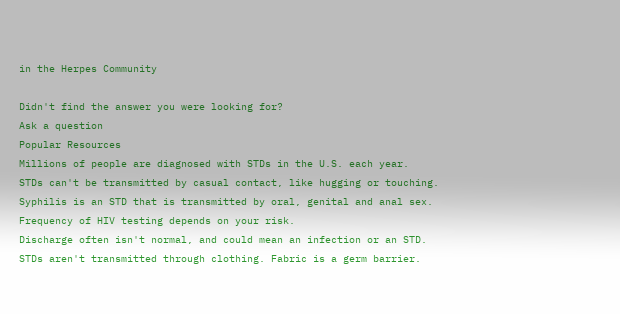in the Herpes Community

Didn't find the answer you were looking for?
Ask a question
Popular Resources
Millions of people are diagnosed with STDs in the U.S. each year.
STDs can't be transmitted by casual contact, like hugging or touching.
Syphilis is an STD that is transmitted by oral, genital and anal sex.
Frequency of HIV testing depends on your risk.
Discharge often isn't normal, and could mean an infection or an STD.
STDs aren't transmitted through clothing. Fabric is a germ barrier.